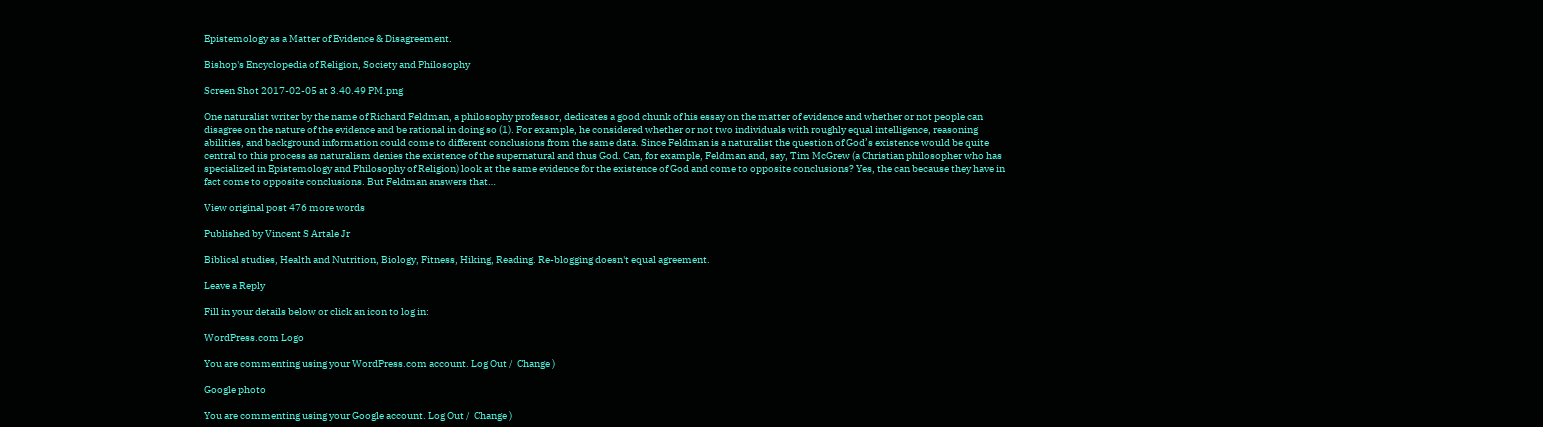Epistemology as a Matter of Evidence & Disagreement.

Bishop's Encyclopedia of Religion, Society and Philosophy

Screen Shot 2017-02-05 at 3.40.49 PM.png

One naturalist writer by the name of Richard Feldman, a philosophy professor, dedicates a good chunk of his essay on the matter of evidence and whether or not people can disagree on the nature of the evidence and be rational in doing so (1). For example, he considered whether or not two individuals with roughly equal intelligence, reasoning abilities, and background information could come to different conclusions from the same data. Since Feldman is a naturalist the question of God’s existence would be quite central to this process as naturalism denies the existence of the supernatural and thus God. Can, for example, Feldman and, say, Tim McGrew (a Christian philosopher who has specialized in Epistemology and Philosophy of Religion) look at the same evidence for the existence of God and come to opposite conclusions? Yes, the can because they have in fact come to opposite conclusions. But Feldman answers that…

View original post 476 more words

Published by Vincent S Artale Jr

Biblical studies, Health and Nutrition, Biology, Fitness, Hiking, Reading. Re-blogging doesn't equal agreement.

Leave a Reply

Fill in your details below or click an icon to log in:

WordPress.com Logo

You are commenting using your WordPress.com account. Log Out /  Change )

Google photo

You are commenting using your Google account. Log Out /  Change )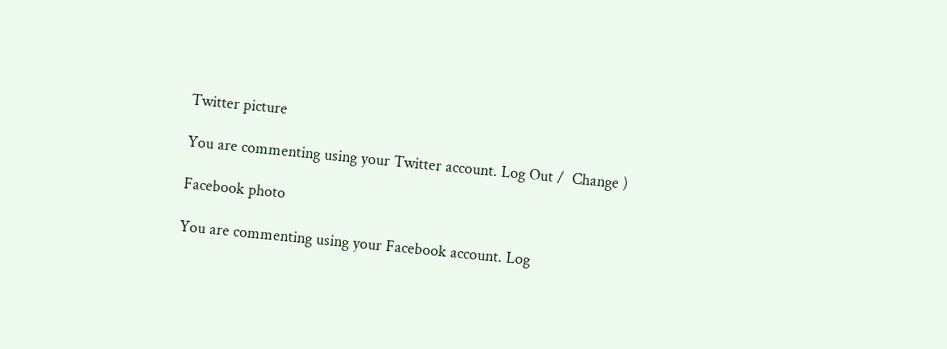Twitter picture

You are commenting using your Twitter account. Log Out /  Change )

Facebook photo

You are commenting using your Facebook account. Log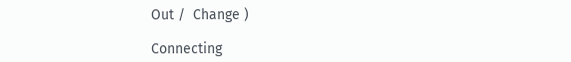Out /  Change )

Connecting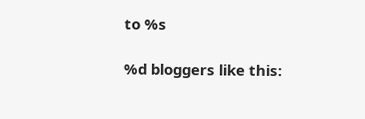to %s

%d bloggers like this: